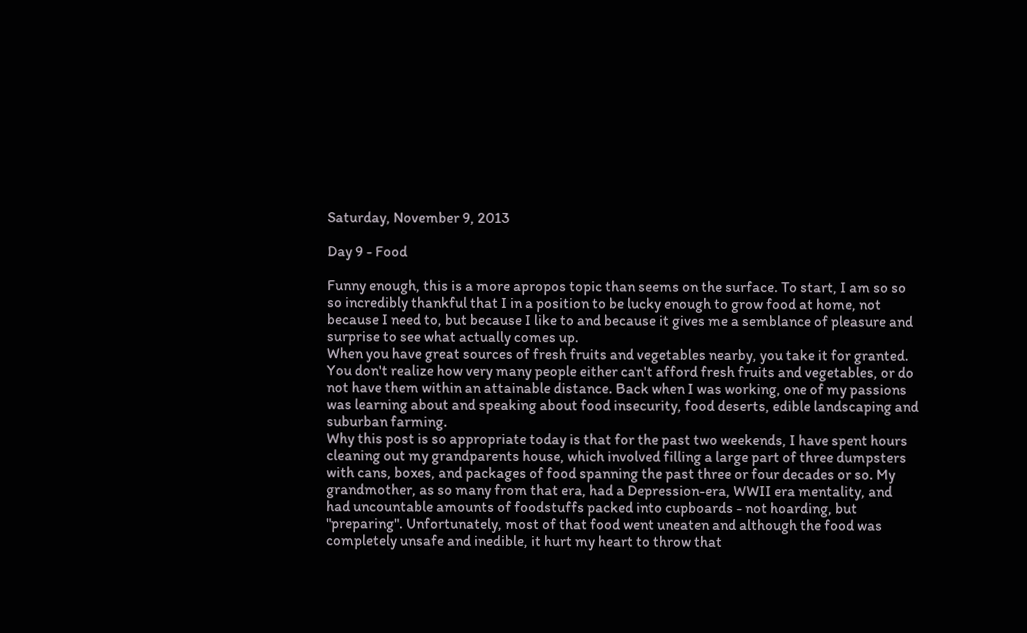Saturday, November 9, 2013

Day 9 - Food

Funny enough, this is a more apropos topic than seems on the surface. To start, I am so so so incredibly thankful that I in a position to be lucky enough to grow food at home, not because I need to, but because I like to and because it gives me a semblance of pleasure and surprise to see what actually comes up.
When you have great sources of fresh fruits and vegetables nearby, you take it for granted. You don't realize how very many people either can't afford fresh fruits and vegetables, or do not have them within an attainable distance. Back when I was working, one of my passions was learning about and speaking about food insecurity, food deserts, edible landscaping and suburban farming.
Why this post is so appropriate today is that for the past two weekends, I have spent hours cleaning out my grandparents house, which involved filling a large part of three dumpsters with cans, boxes, and packages of food spanning the past three or four decades or so. My grandmother, as so many from that era, had a Depression-era, WWII era mentality, and had uncountable amounts of foodstuffs packed into cupboards - not hoarding, but "preparing". Unfortunately, most of that food went uneaten and although the food was completely unsafe and inedible, it hurt my heart to throw that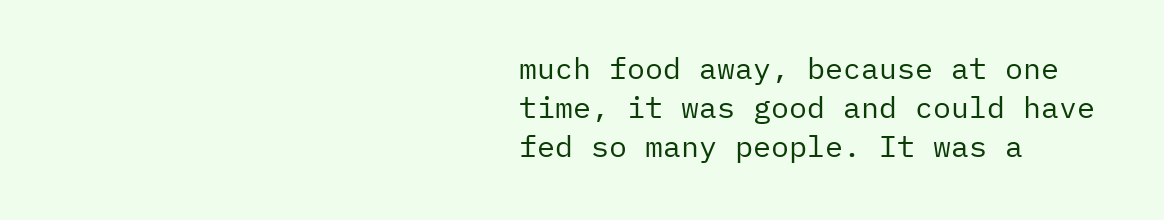much food away, because at one time, it was good and could have fed so many people. It was a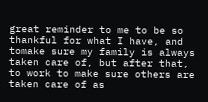great reminder to me to be so thankful for what I have, and tomake sure my family is always taken care of, but after that, to work to make sure others are taken care of as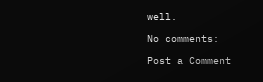well.

No comments:

Post a Comment